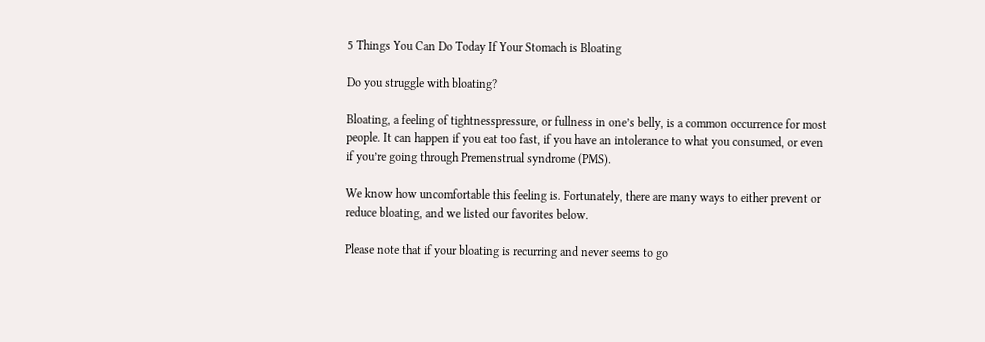5 Things You Can Do Today If Your Stomach is Bloating

Do you struggle with bloating?

Bloating, a feeling of tightnesspressure, or fullness in one’s belly, is a common occurrence for most people. It can happen if you eat too fast, if you have an intolerance to what you consumed, or even if you’re going through Premenstrual syndrome (PMS).

We know how uncomfortable this feeling is. Fortunately, there are many ways to either prevent or reduce bloating, and we listed our favorites below.

Please note that if your bloating is recurring and never seems to go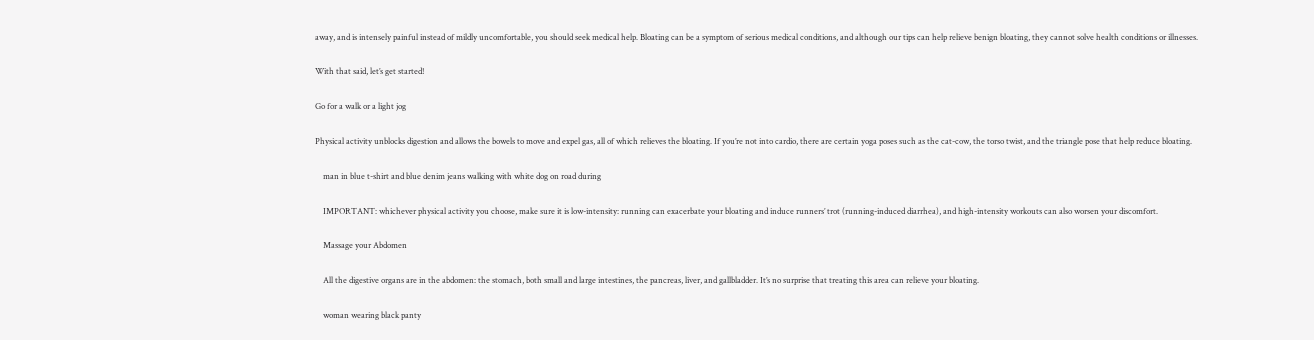away, and is intensely painful instead of mildly uncomfortable, you should seek medical help. Bloating can be a symptom of serious medical conditions, and although our tips can help relieve benign bloating, they cannot solve health conditions or illnesses.

With that said, let’s get started!

Go for a walk or a light jog

Physical activity unblocks digestion and allows the bowels to move and expel gas, all of which relieves the bloating. If you’re not into cardio, there are certain yoga poses such as the cat-cow, the torso twist, and the triangle pose that help reduce bloating.

    man in blue t-shirt and blue denim jeans walking with white dog on road during

    IMPORTANT: whichever physical activity you choose, make sure it is low-intensity: running can exacerbate your bloating and induce runners’ trot (running-induced diarrhea), and high-intensity workouts can also worsen your discomfort.

    Massage your Abdomen

    All the digestive organs are in the abdomen: the stomach, both small and large intestines, the pancreas, liver, and gallbladder. It’s no surprise that treating this area can relieve your bloating.

    woman wearing black panty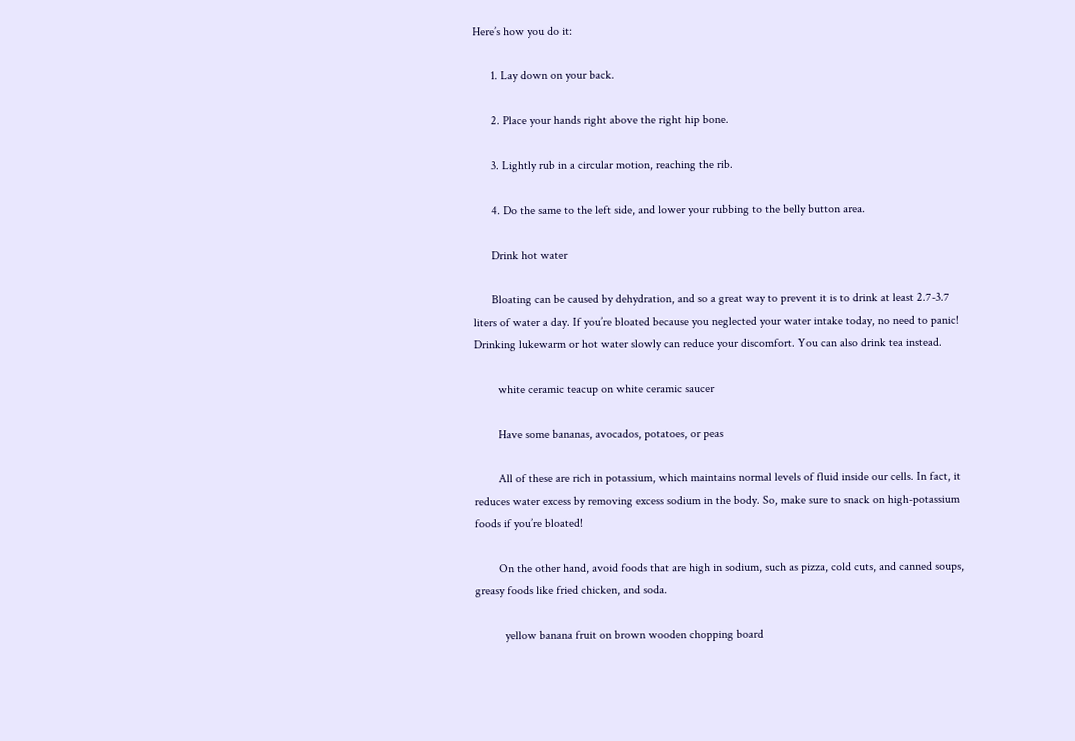Here’s how you do it:

      1. Lay down on your back.

      2. Place your hands right above the right hip bone.

      3. Lightly rub in a circular motion, reaching the rib.

      4. Do the same to the left side, and lower your rubbing to the belly button area.

      Drink hot water

      Bloating can be caused by dehydration, and so a great way to prevent it is to drink at least 2.7-3.7 liters of water a day. If you’re bloated because you neglected your water intake today, no need to panic! Drinking lukewarm or hot water slowly can reduce your discomfort. You can also drink tea instead.

        white ceramic teacup on white ceramic saucer

        Have some bananas, avocados, potatoes, or peas

        All of these are rich in potassium, which maintains normal levels of fluid inside our cells. In fact, it reduces water excess by removing excess sodium in the body. So, make sure to snack on high-potassium foods if you’re bloated!

        On the other hand, avoid foods that are high in sodium, such as pizza, cold cuts, and canned soups, greasy foods like fried chicken, and soda.

          yellow banana fruit on brown wooden chopping board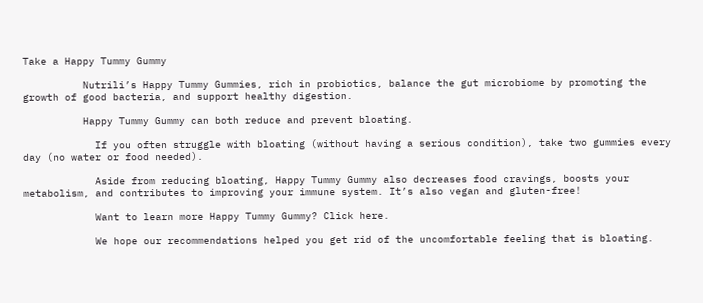Take a Happy Tummy Gummy

          Nutrili’s Happy Tummy Gummies, rich in probiotics, balance the gut microbiome by promoting the growth of good bacteria, and support healthy digestion.

          Happy Tummy Gummy can both reduce and prevent bloating.

            If you often struggle with bloating (without having a serious condition), take two gummies every day (no water or food needed).

            Aside from reducing bloating, Happy Tummy Gummy also decreases food cravings, boosts your metabolism, and contributes to improving your immune system. It’s also vegan and gluten-free!

            Want to learn more Happy Tummy Gummy? Click here.

            We hope our recommendations helped you get rid of the uncomfortable feeling that is bloating.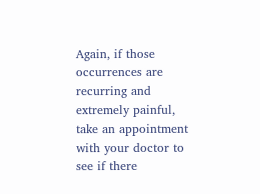Again, if those occurrences are recurring and extremely painful, take an appointment with your doctor to see if there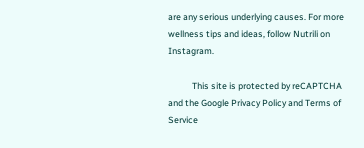are any serious underlying causes. For more wellness tips and ideas, follow Nutrili on Instagram.

            This site is protected by reCAPTCHA and the Google Privacy Policy and Terms of Service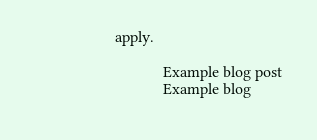apply.

            Example blog post
            Example blog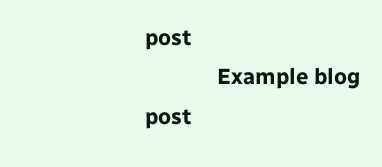post
            Example blog post